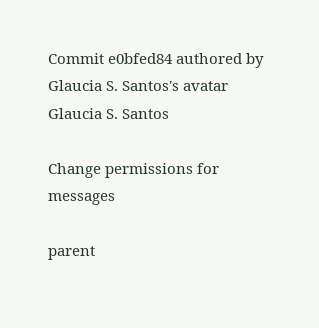Commit e0bfed84 authored by Glaucia S. Santos's avatar Glaucia S. Santos

Change permissions for messages

parent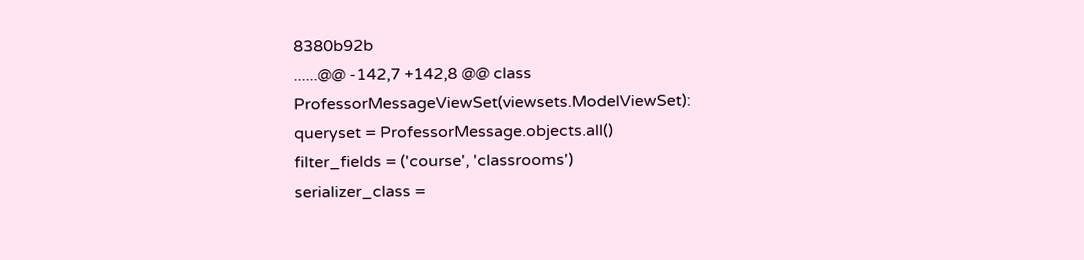8380b92b
......@@ -142,7 +142,8 @@ class ProfessorMessageViewSet(viewsets.ModelViewSet):
queryset = ProfessorMessage.objects.all()
filter_fields = ('course', 'classrooms')
serializer_class =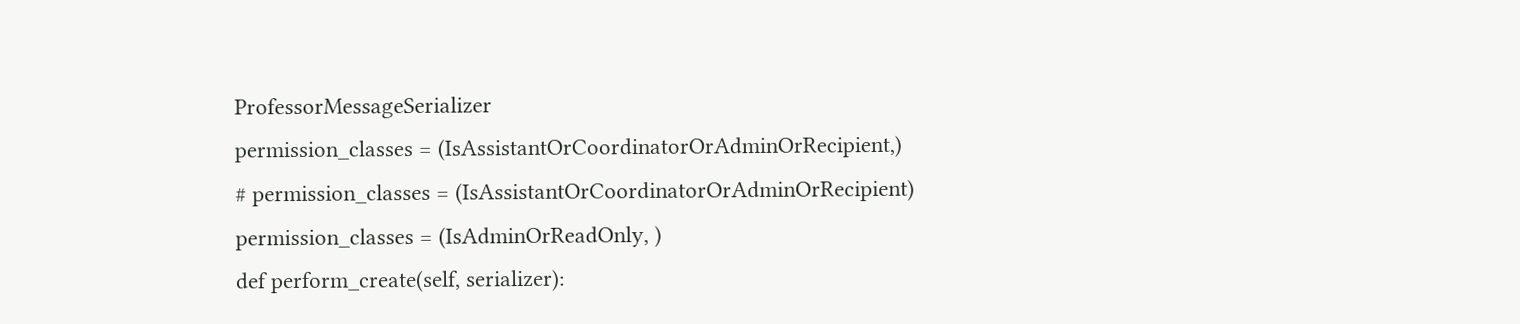ProfessorMessageSerializer
permission_classes = (IsAssistantOrCoordinatorOrAdminOrRecipient,)
# permission_classes = (IsAssistantOrCoordinatorOrAdminOrRecipient)
permission_classes = (IsAdminOrReadOnly, )
def perform_create(self, serializer):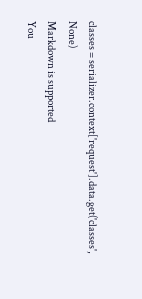classes = serializer.context['request'].data.get('classes', None)
Markdown is supported
You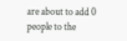are about to add 0 people to the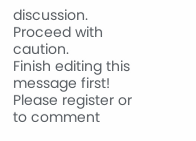discussion. Proceed with caution.
Finish editing this message first!
Please register or to comment